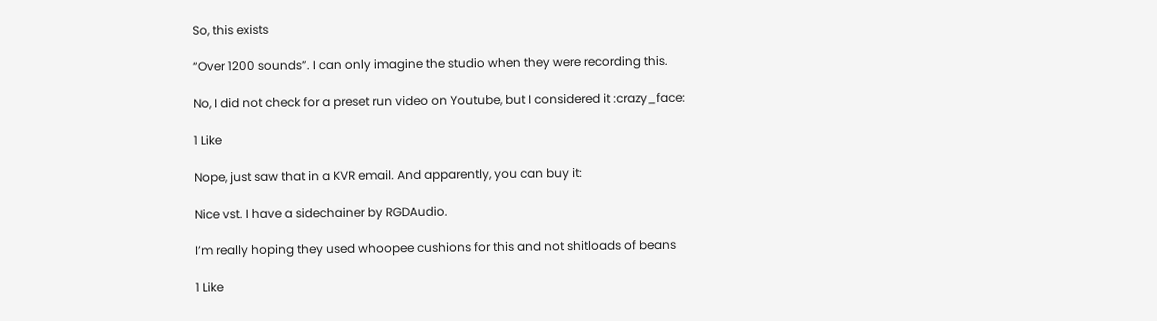So, this exists

“Over 1200 sounds”. I can only imagine the studio when they were recording this.

No, I did not check for a preset run video on Youtube, but I considered it :crazy_face:

1 Like

Nope, just saw that in a KVR email. And apparently, you can buy it:

Nice vst. I have a sidechainer by RGDAudio.

I’m really hoping they used whoopee cushions for this and not shitloads of beans

1 Like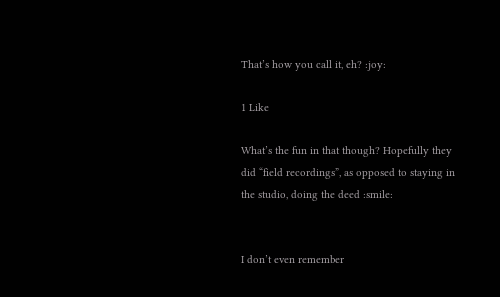That’s how you call it, eh? :joy:

1 Like

What’s the fun in that though? Hopefully they did “field recordings”, as opposed to staying in the studio, doing the deed :smile:


I don’t even remember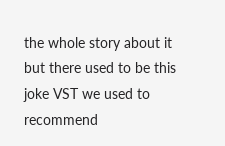the whole story about it but there used to be this joke VST we used to recommend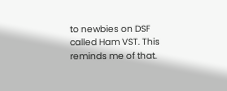to newbies on DSF called Ham VST. This reminds me of that.